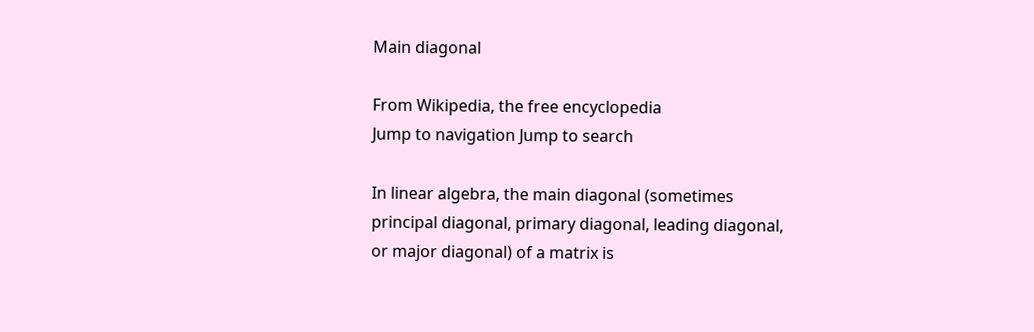Main diagonal

From Wikipedia, the free encyclopedia
Jump to navigation Jump to search

In linear algebra, the main diagonal (sometimes principal diagonal, primary diagonal, leading diagonal, or major diagonal) of a matrix is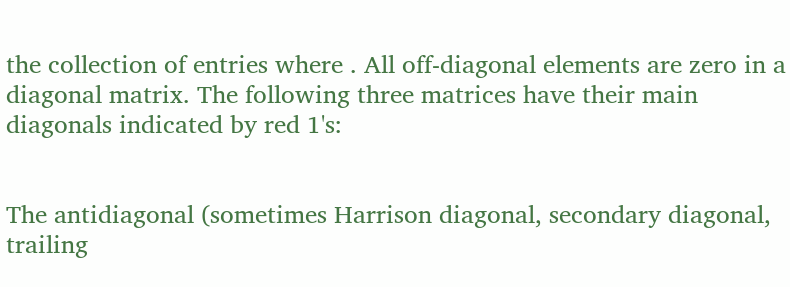the collection of entries where . All off-diagonal elements are zero in a diagonal matrix. The following three matrices have their main diagonals indicated by red 1's:


The antidiagonal (sometimes Harrison diagonal, secondary diagonal, trailing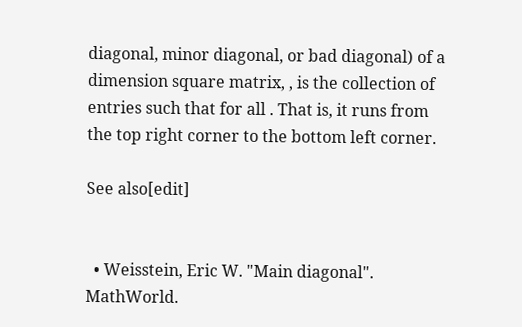diagonal, minor diagonal, or bad diagonal) of a dimension square matrix, , is the collection of entries such that for all . That is, it runs from the top right corner to the bottom left corner.

See also[edit]


  • Weisstein, Eric W. "Main diagonal". MathWorld.